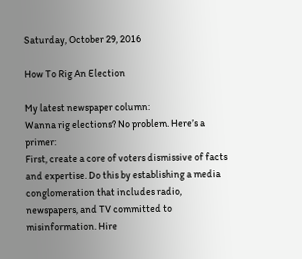Saturday, October 29, 2016

How To Rig An Election

My latest newspaper column:
Wanna rig elections? No problem. Here’s a primer:
First, create a core of voters dismissive of facts and expertise. Do this by establishing a media conglomeration that includes radio, newspapers, and TV committed to misinformation. Hire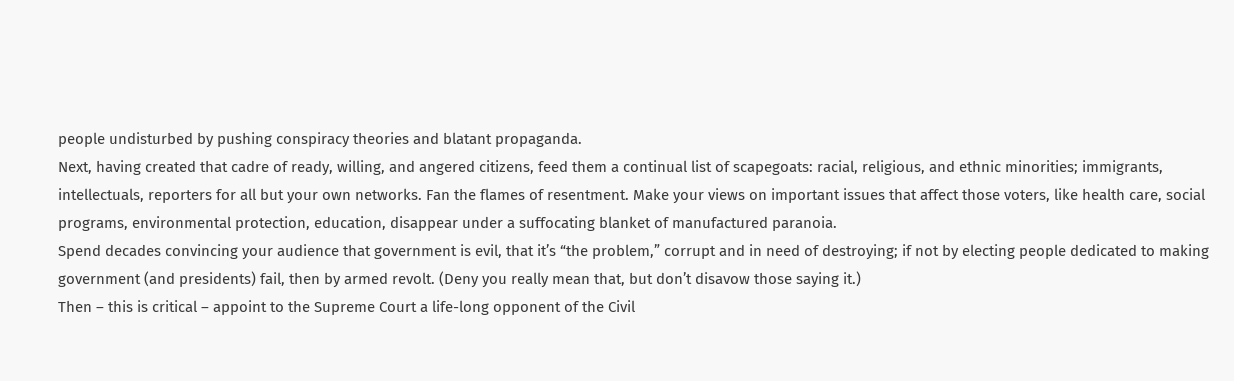people undisturbed by pushing conspiracy theories and blatant propaganda.
Next, having created that cadre of ready, willing, and angered citizens, feed them a continual list of scapegoats: racial, religious, and ethnic minorities; immigrants, intellectuals, reporters for all but your own networks. Fan the flames of resentment. Make your views on important issues that affect those voters, like health care, social programs, environmental protection, education, disappear under a suffocating blanket of manufactured paranoia.
Spend decades convincing your audience that government is evil, that it’s “the problem,” corrupt and in need of destroying; if not by electing people dedicated to making government (and presidents) fail, then by armed revolt. (Deny you really mean that, but don’t disavow those saying it.)
Then – this is critical – appoint to the Supreme Court a life-long opponent of the Civil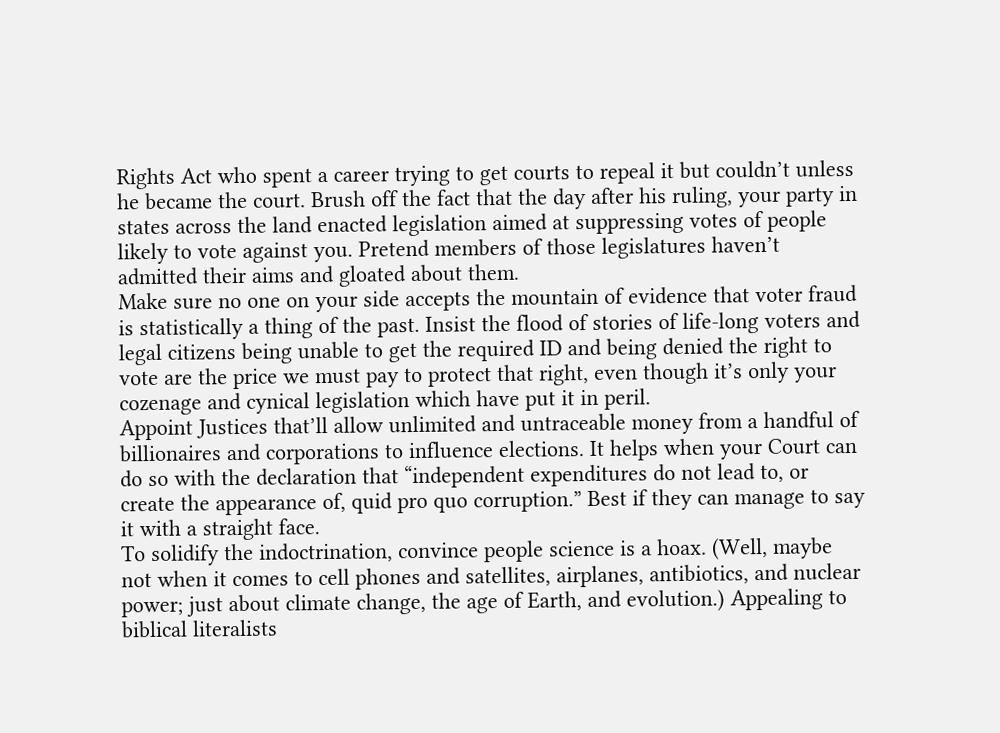Rights Act who spent a career trying to get courts to repeal it but couldn’t unless he became the court. Brush off the fact that the day after his ruling, your party in states across the land enacted legislation aimed at suppressing votes of people likely to vote against you. Pretend members of those legislatures haven’t admitted their aims and gloated about them.
Make sure no one on your side accepts the mountain of evidence that voter fraud is statistically a thing of the past. Insist the flood of stories of life-long voters and legal citizens being unable to get the required ID and being denied the right to vote are the price we must pay to protect that right, even though it’s only your cozenage and cynical legislation which have put it in peril.
Appoint Justices that’ll allow unlimited and untraceable money from a handful of billionaires and corporations to influence elections. It helps when your Court can do so with the declaration that “independent expenditures do not lead to, or create the appearance of, quid pro quo corruption.” Best if they can manage to say it with a straight face.
To solidify the indoctrination, convince people science is a hoax. (Well, maybe not when it comes to cell phones and satellites, airplanes, antibiotics, and nuclear power; just about climate change, the age of Earth, and evolution.) Appealing to biblical literalists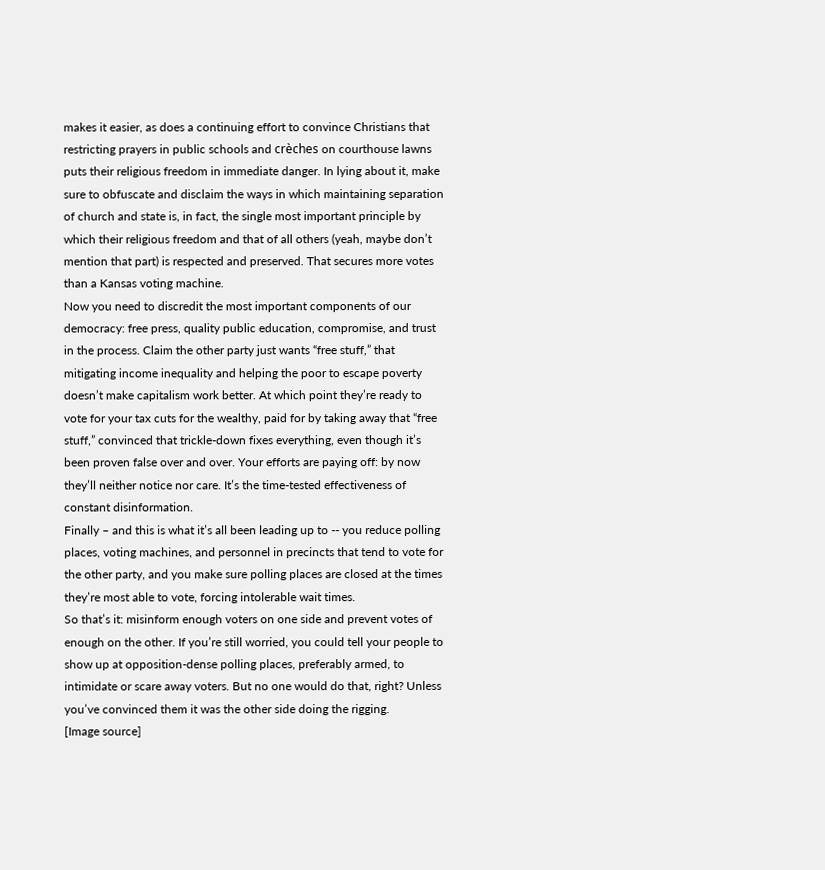makes it easier, as does a continuing effort to convince Christians that restricting prayers in public schools and crèches on courthouse lawns puts their religious freedom in immediate danger. In lying about it, make sure to obfuscate and disclaim the ways in which maintaining separation of church and state is, in fact, the single most important principle by which their religious freedom and that of all others (yeah, maybe don’t mention that part) is respected and preserved. That secures more votes than a Kansas voting machine.
Now you need to discredit the most important components of our democracy: free press, quality public education, compromise, and trust in the process. Claim the other party just wants “free stuff,” that mitigating income inequality and helping the poor to escape poverty doesn’t make capitalism work better. At which point they’re ready to vote for your tax cuts for the wealthy, paid for by taking away that “free stuff,” convinced that trickle-down fixes everything, even though it’s been proven false over and over. Your efforts are paying off: by now they’ll neither notice nor care. It’s the time-tested effectiveness of constant disinformation.
Finally – and this is what it’s all been leading up to -- you reduce polling places, voting machines, and personnel in precincts that tend to vote for the other party, and you make sure polling places are closed at the times they’re most able to vote, forcing intolerable wait times.
So that’s it: misinform enough voters on one side and prevent votes of enough on the other. If you’re still worried, you could tell your people to show up at opposition-dense polling places, preferably armed, to intimidate or scare away voters. But no one would do that, right? Unless you’ve convinced them it was the other side doing the rigging.
[Image source]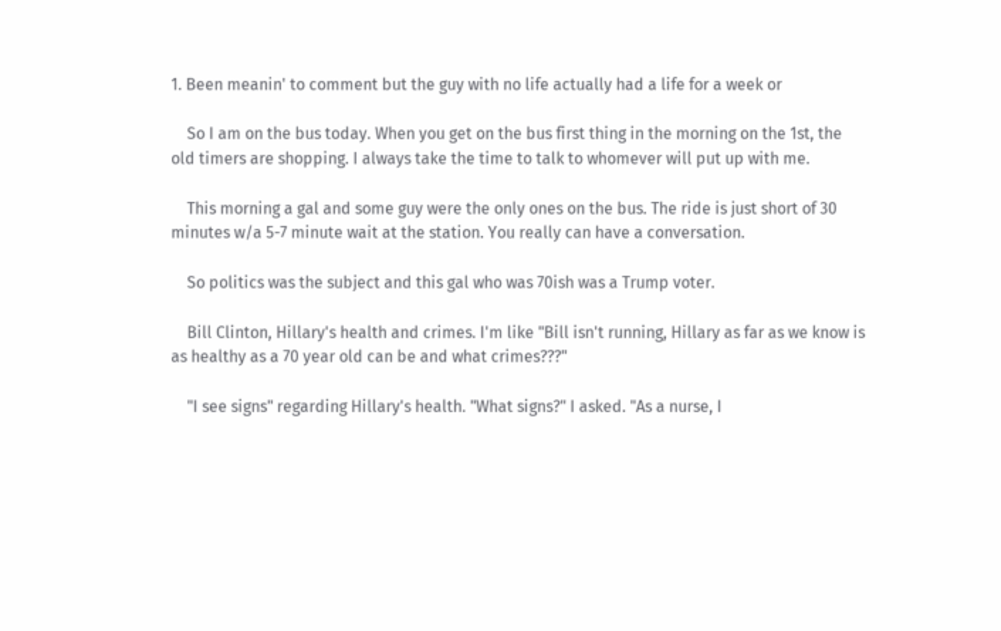1. Been meanin' to comment but the guy with no life actually had a life for a week or

    So I am on the bus today. When you get on the bus first thing in the morning on the 1st, the old timers are shopping. I always take the time to talk to whomever will put up with me.

    This morning a gal and some guy were the only ones on the bus. The ride is just short of 30 minutes w/a 5-7 minute wait at the station. You really can have a conversation.

    So politics was the subject and this gal who was 70ish was a Trump voter.

    Bill Clinton, Hillary's health and crimes. I'm like "Bill isn't running, Hillary as far as we know is as healthy as a 70 year old can be and what crimes???"

    "I see signs" regarding Hillary's health. "What signs?" I asked. "As a nurse, I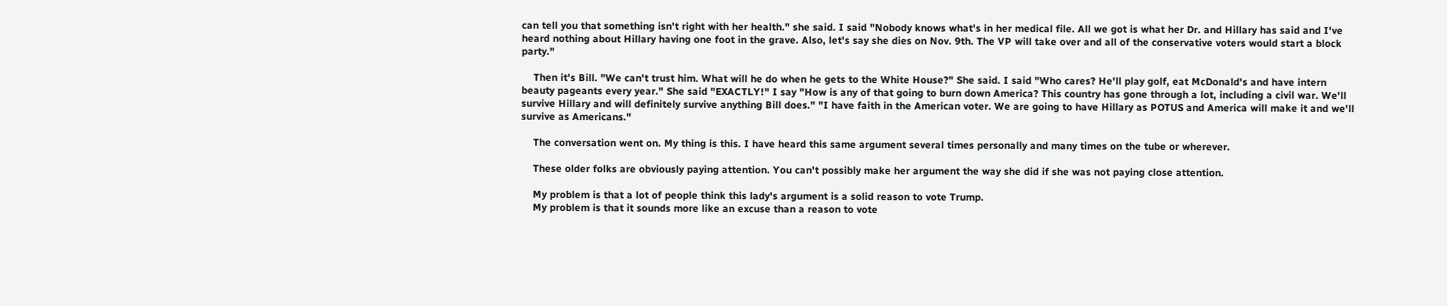can tell you that something isn't right with her health." she said. I said "Nobody knows what's in her medical file. All we got is what her Dr. and Hillary has said and I've heard nothing about Hillary having one foot in the grave. Also, let's say she dies on Nov. 9th. The VP will take over and all of the conservative voters would start a block party."

    Then it's Bill. "We can't trust him. What will he do when he gets to the White House?" She said. I said "Who cares? He'll play golf, eat McDonald's and have intern beauty pageants every year." She said "EXACTLY!" I say "How is any of that going to burn down America? This country has gone through a lot, including a civil war. We'll survive Hillary and will definitely survive anything Bill does." "I have faith in the American voter. We are going to have Hillary as POTUS and America will make it and we'll survive as Americans."

    The conversation went on. My thing is this. I have heard this same argument several times personally and many times on the tube or wherever.

    These older folks are obviously paying attention. You can't possibly make her argument the way she did if she was not paying close attention.

    My problem is that a lot of people think this lady's argument is a solid reason to vote Trump.
    My problem is that it sounds more like an excuse than a reason to vote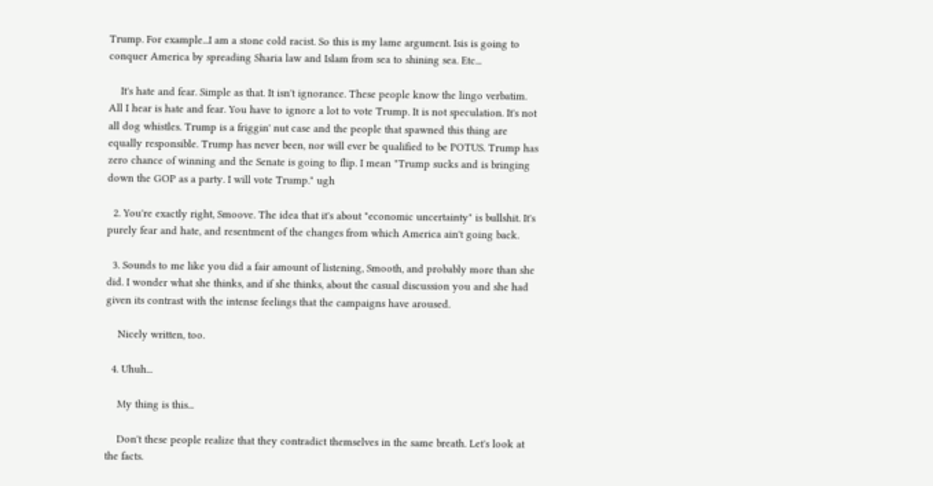Trump. For example...I am a stone cold racist. So this is my lame argument. Isis is going to conquer America by spreading Sharia law and Islam from sea to shining sea. Etc...

    It's hate and fear. Simple as that. It isn't ignorance. These people know the lingo verbatim. All I hear is hate and fear. You have to ignore a lot to vote Trump. It is not speculation. It's not all dog whistles. Trump is a friggin' nut case and the people that spawned this thing are equally responsible. Trump has never been, nor will ever be qualified to be POTUS. Trump has zero chance of winning and the Senate is going to flip. I mean "Trump sucks and is bringing down the GOP as a party. I will vote Trump." ugh

  2. You're exactly right, Smoove. The idea that it's about "economic uncertainty" is bullshit. It's purely fear and hate, and resentment of the changes from which America ain't going back.

  3. Sounds to me like you did a fair amount of listening, Smooth, and probably more than she did. I wonder what she thinks, and if she thinks, about the casual discussion you and she had given its contrast with the intense feelings that the campaigns have aroused.

    Nicely written, too.

  4. Uhuh...

    My thing is this...

    Don't these people realize that they contradict themselves in the same breath. Let's look at the facts.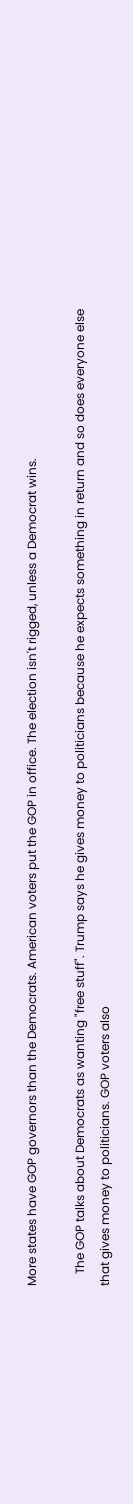More states have GOP governors than the Democrats. American voters put the GOP in office. The election isn't rigged, unless a Democrat wins.

    The GOP talks about Democrats as wanting "free stuff". Trump says he gives money to politicians because he expects something in return and so does everyone else that gives money to politicians. GOP voters also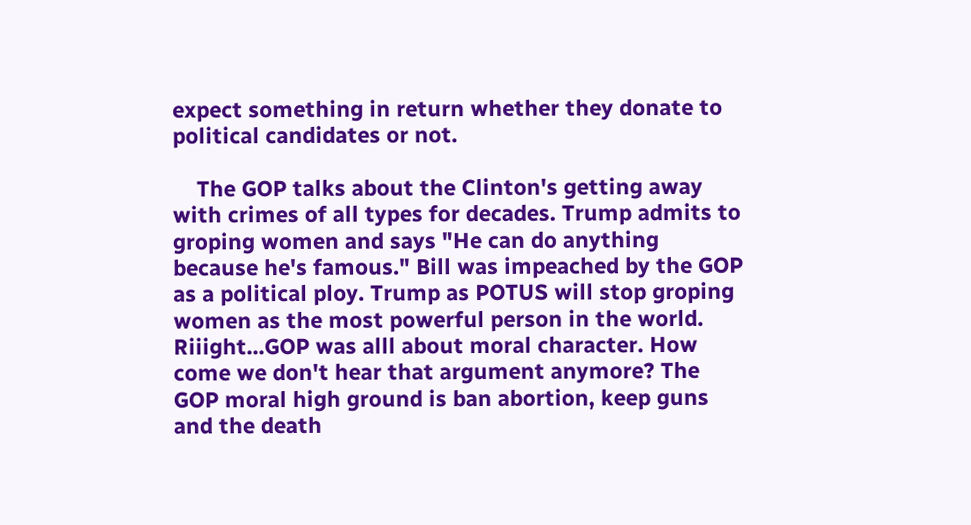expect something in return whether they donate to political candidates or not.

    The GOP talks about the Clinton's getting away with crimes of all types for decades. Trump admits to groping women and says "He can do anything because he's famous." Bill was impeached by the GOP as a political ploy. Trump as POTUS will stop groping women as the most powerful person in the world. Riiight...GOP was alll about moral character. How come we don't hear that argument anymore? The GOP moral high ground is ban abortion, keep guns and the death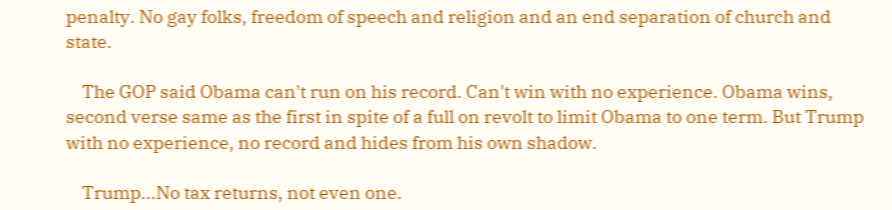penalty. No gay folks, freedom of speech and religion and an end separation of church and state.

    The GOP said Obama can't run on his record. Can't win with no experience. Obama wins, second verse same as the first in spite of a full on revolt to limit Obama to one term. But Trump with no experience, no record and hides from his own shadow.

    Trump...No tax returns, not even one.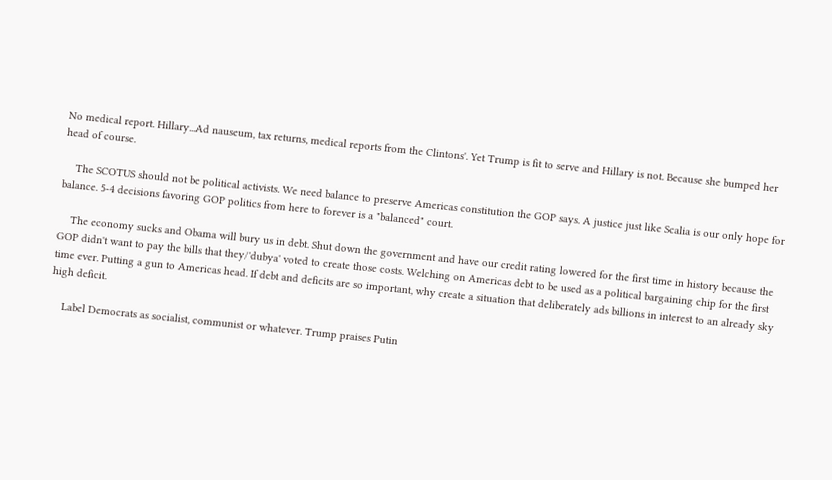No medical report. Hillary...Ad nauseum, tax returns, medical reports from the Clintons'. Yet Trump is fit to serve and Hillary is not. Because she bumped her head of course.

    The SCOTUS should not be political activists. We need balance to preserve Americas constitution the GOP says. A justice just like Scalia is our only hope for balance. 5-4 decisions favoring GOP politics from here to forever is a "balanced" court.

    The economy sucks and Obama will bury us in debt. Shut down the government and have our credit rating lowered for the first time in history because the GOP didn't want to pay the bills that they/'dubya' voted to create those costs. Welching on Americas debt to be used as a political bargaining chip for the first time ever. Putting a gun to Americas head. If debt and deficits are so important, why create a situation that deliberately ads billions in interest to an already sky high deficit.

    Label Democrats as socialist, communist or whatever. Trump praises Putin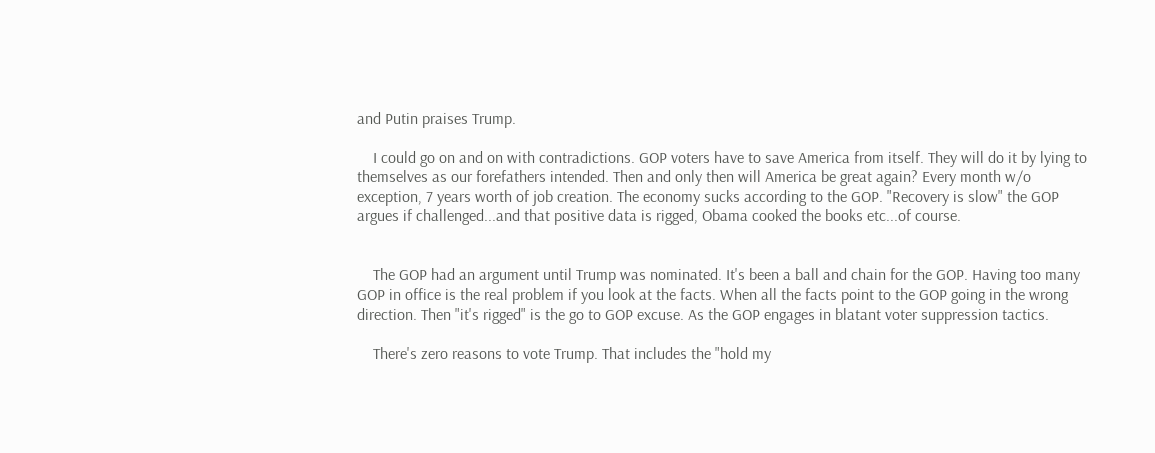and Putin praises Trump.

    I could go on and on with contradictions. GOP voters have to save America from itself. They will do it by lying to themselves as our forefathers intended. Then and only then will America be great again? Every month w/o exception, 7 years worth of job creation. The economy sucks according to the GOP. "Recovery is slow" the GOP argues if challenged...and that positive data is rigged, Obama cooked the books etc...of course.


    The GOP had an argument until Trump was nominated. It's been a ball and chain for the GOP. Having too many GOP in office is the real problem if you look at the facts. When all the facts point to the GOP going in the wrong direction. Then "it's rigged" is the go to GOP excuse. As the GOP engages in blatant voter suppression tactics.

    There's zero reasons to vote Trump. That includes the "hold my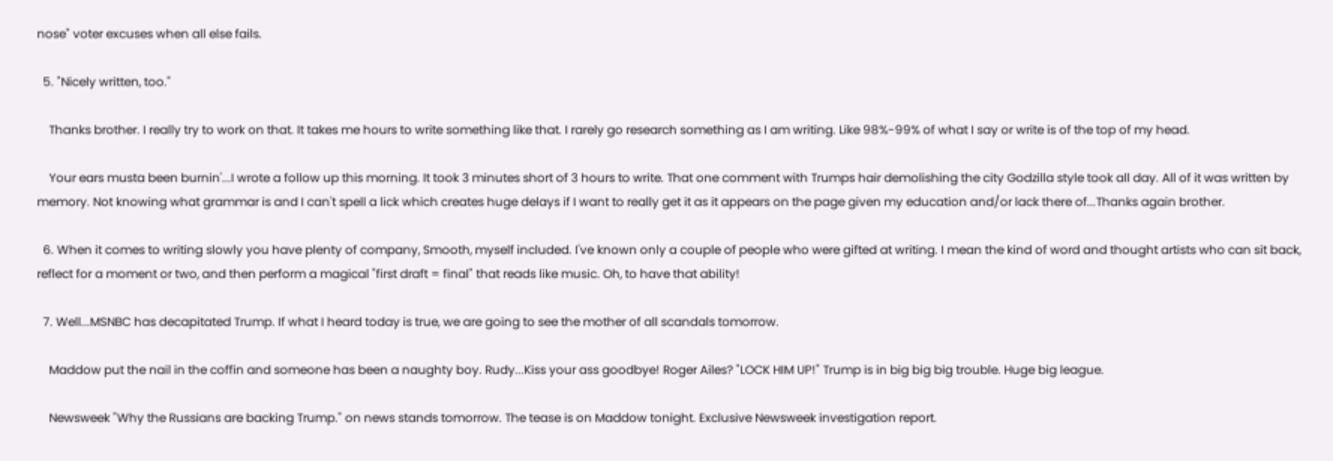nose" voter excuses when all else fails.

  5. "Nicely written, too."

    Thanks brother. I really try to work on that. It takes me hours to write something like that. I rarely go research something as I am writing. Like 98%-99% of what I say or write is of the top of my head.

    Your ears musta been burnin'...I wrote a follow up this morning. It took 3 minutes short of 3 hours to write. That one comment with Trumps hair demolishing the city Godzilla style took all day. All of it was written by memory. Not knowing what grammar is and I can't spell a lick which creates huge delays if I want to really get it as it appears on the page given my education and/or lack there of...Thanks again brother.

  6. When it comes to writing slowly you have plenty of company, Smooth, myself included. I've known only a couple of people who were gifted at writing. I mean the kind of word and thought artists who can sit back, reflect for a moment or two, and then perform a magical "first draft = final" that reads like music. Oh, to have that ability!

  7. Well...MSNBC has decapitated Trump. If what I heard today is true, we are going to see the mother of all scandals tomorrow.

    Maddow put the nail in the coffin and someone has been a naughty boy. Rudy...Kiss your ass goodbye! Roger Ailes? "LOCK HIM UP!" Trump is in big big big trouble. Huge big league.

    Newsweek "Why the Russians are backing Trump." on news stands tomorrow. The tease is on Maddow tonight. Exclusive Newsweek investigation report.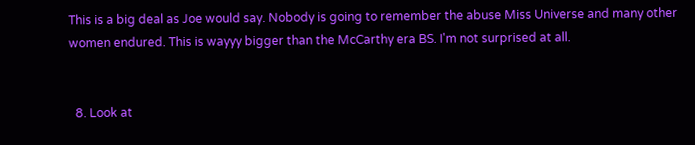This is a big deal as Joe would say. Nobody is going to remember the abuse Miss Universe and many other women endured. This is wayyy bigger than the McCarthy era BS. I'm not surprised at all.


  8. Look at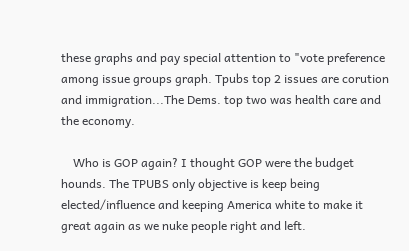these graphs and pay special attention to "vote preference among issue groups graph. Tpubs top 2 issues are corution and immigration...The Dems. top two was health care and the economy.

    Who is GOP again? I thought GOP were the budget hounds. The TPUBS only objective is keep being elected/influence and keeping America white to make it great again as we nuke people right and left.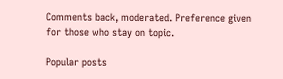Comments back, moderated. Preference given for those who stay on topic.

Popular posts